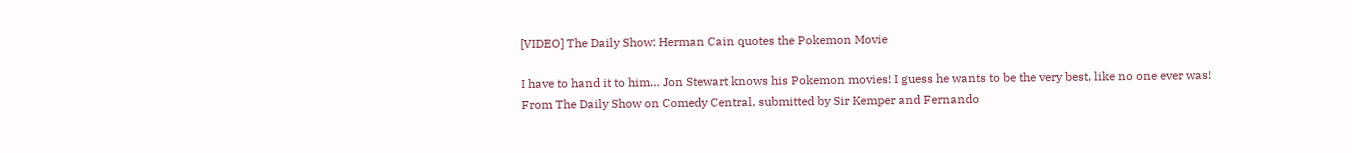[VIDEO] The Daily Show: Herman Cain quotes the Pokemon Movie

I have to hand it to him… Jon Stewart knows his Pokemon movies! I guess he wants to be the very best, like no one ever was!
From The Daily Show on Comedy Central, submitted by Sir Kemper and Fernando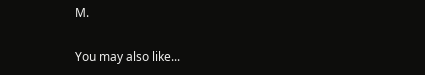M.

You may also like...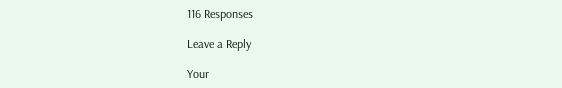116 Responses

Leave a Reply

Your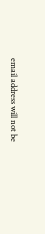email address will not be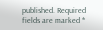published. Required fields are marked *